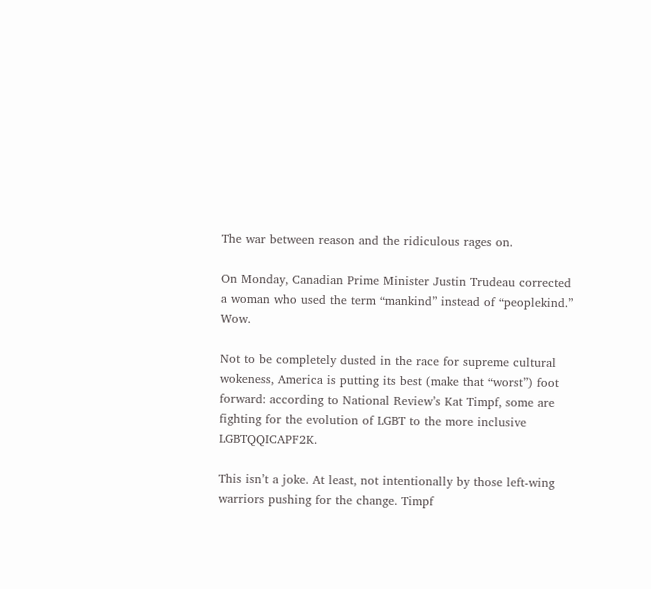The war between reason and the ridiculous rages on.

On Monday, Canadian Prime Minister Justin Trudeau corrected a woman who used the term “mankind” instead of “peoplekind.” Wow.

Not to be completely dusted in the race for supreme cultural wokeness, America is putting its best (make that “worst”) foot forward: according to National Review’s Kat Timpf, some are fighting for the evolution of LGBT to the more inclusive LGBTQQICAPF2K.

This isn’t a joke. At least, not intentionally by those left-wing warriors pushing for the change. Timpf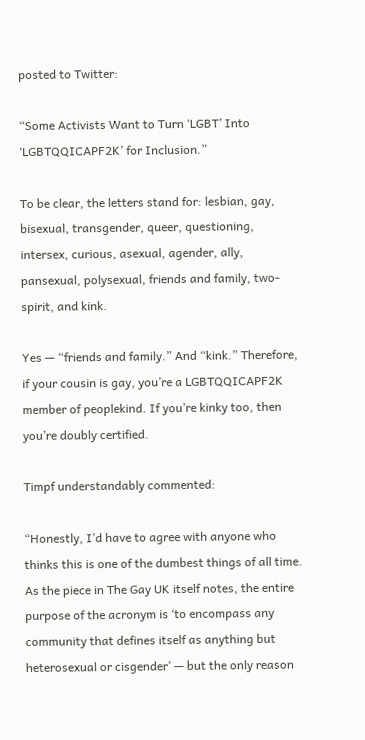posted to Twitter:

“Some Activists Want to Turn ‘LGBT’ Into ‘LGBTQQICAPF2K’ for Inclusion.”

To be clear, the letters stand for: lesbian, gay, bisexual, transgender, queer, questioning, intersex, curious, asexual, agender, ally, pansexual, polysexual, friends and family, two-spirit, and kink.

Yes — “friends and family.” And “kink.” Therefore, if your cousin is gay, you’re a LGBTQQICAPF2K member of peoplekind. If you’re kinky too, then you’re doubly certified.

Timpf understandably commented:

“Honestly, I’d have to agree with anyone who thinks this is one of the dumbest things of all time. As the piece in The Gay UK itself notes, the entire purpose of the acronym is ‘to encompass any community that defines itself as anything but heterosexual or cisgender’ — but the only reason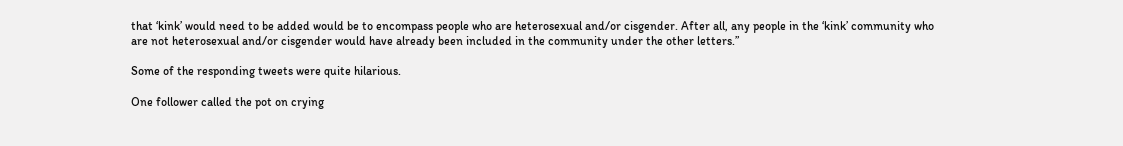that ‘kink’ would need to be added would be to encompass people who are heterosexual and/or cisgender. After all, any people in the ‘kink’ community who are not heterosexual and/or cisgender would have already been included in the community under the other letters.”

Some of the responding tweets were quite hilarious.

One follower called the pot on crying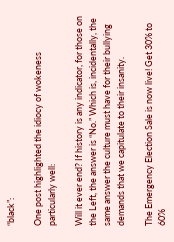“black”:

One post highlighted the idiocy of wokeness particularly well:

Will it ever end? If history is any indicator, for those on the Left, the answer is “No.” Which is, incidentally, the same answer the culture must have for their bullying demands that we capitulate to their insanity.

The Emergency Election Sale is now live! Get 30% to 60%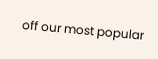off our most popular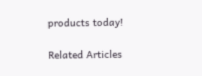products today!

Related Articles